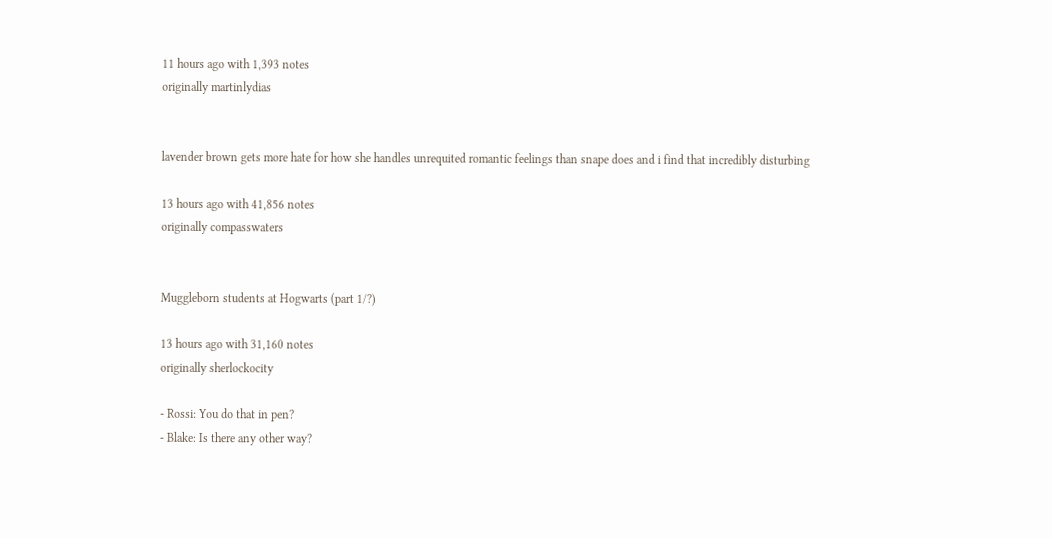11 hours ago with 1,393 notes
originally martinlydias


lavender brown gets more hate for how she handles unrequited romantic feelings than snape does and i find that incredibly disturbing

13 hours ago with 41,856 notes
originally compasswaters


Muggleborn students at Hogwarts (part 1/?)

13 hours ago with 31,160 notes
originally sherlockocity

- Rossi: You do that in pen?
- Blake: Is there any other way?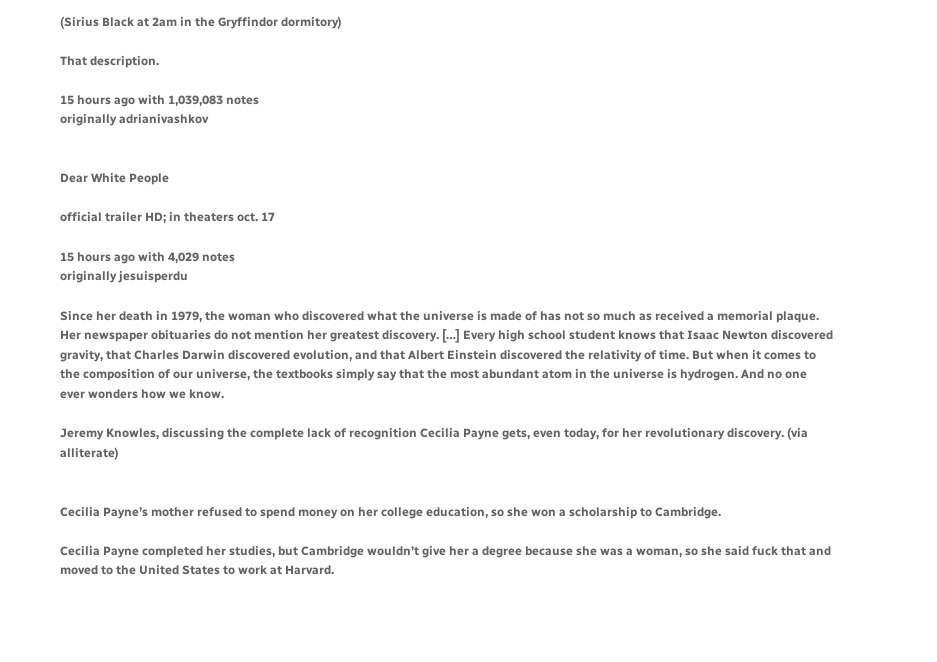(Sirius Black at 2am in the Gryffindor dormitory)

That description.

15 hours ago with 1,039,083 notes
originally adrianivashkov


Dear White People

official trailer HD; in theaters oct. 17

15 hours ago with 4,029 notes
originally jesuisperdu

Since her death in 1979, the woman who discovered what the universe is made of has not so much as received a memorial plaque. Her newspaper obituaries do not mention her greatest discovery. […] Every high school student knows that Isaac Newton discovered gravity, that Charles Darwin discovered evolution, and that Albert Einstein discovered the relativity of time. But when it comes to the composition of our universe, the textbooks simply say that the most abundant atom in the universe is hydrogen. And no one ever wonders how we know.

Jeremy Knowles, discussing the complete lack of recognition Cecilia Payne gets, even today, for her revolutionary discovery. (via alliterate)


Cecilia Payne’s mother refused to spend money on her college education, so she won a scholarship to Cambridge.

Cecilia Payne completed her studies, but Cambridge wouldn’t give her a degree because she was a woman, so she said fuck that and moved to the United States to work at Harvard.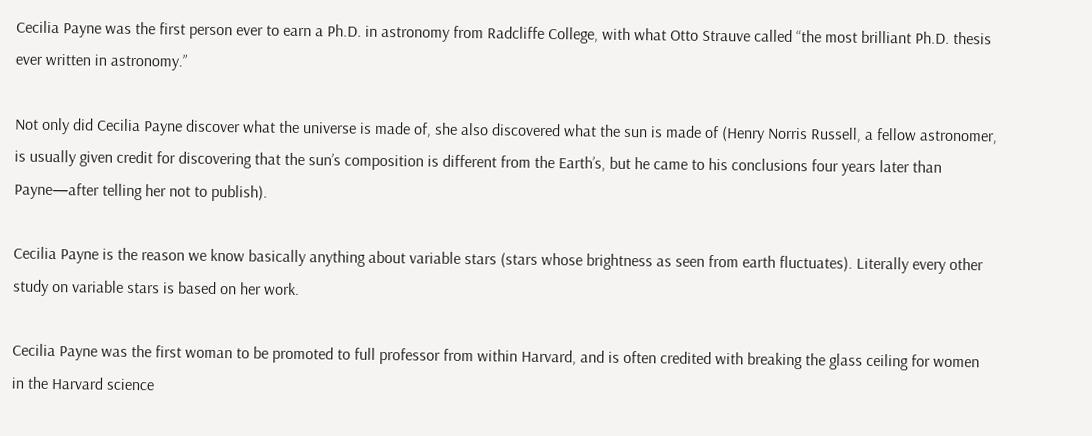Cecilia Payne was the first person ever to earn a Ph.D. in astronomy from Radcliffe College, with what Otto Strauve called “the most brilliant Ph.D. thesis ever written in astronomy.”

Not only did Cecilia Payne discover what the universe is made of, she also discovered what the sun is made of (Henry Norris Russell, a fellow astronomer, is usually given credit for discovering that the sun’s composition is different from the Earth’s, but he came to his conclusions four years later than Payne—after telling her not to publish).

Cecilia Payne is the reason we know basically anything about variable stars (stars whose brightness as seen from earth fluctuates). Literally every other study on variable stars is based on her work.

Cecilia Payne was the first woman to be promoted to full professor from within Harvard, and is often credited with breaking the glass ceiling for women in the Harvard science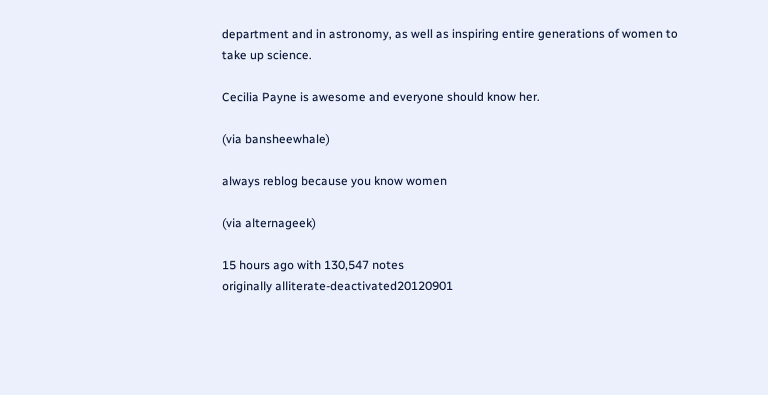department and in astronomy, as well as inspiring entire generations of women to take up science.

Cecilia Payne is awesome and everyone should know her.

(via bansheewhale)

always reblog because you know women

(via alternageek)

15 hours ago with 130,547 notes
originally alliterate-deactivated20120901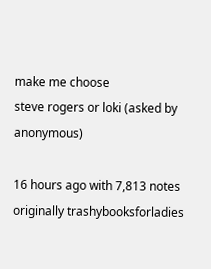make me choose
steve rogers or loki (asked by anonymous)

16 hours ago with 7,813 notes
originally trashybooksforladies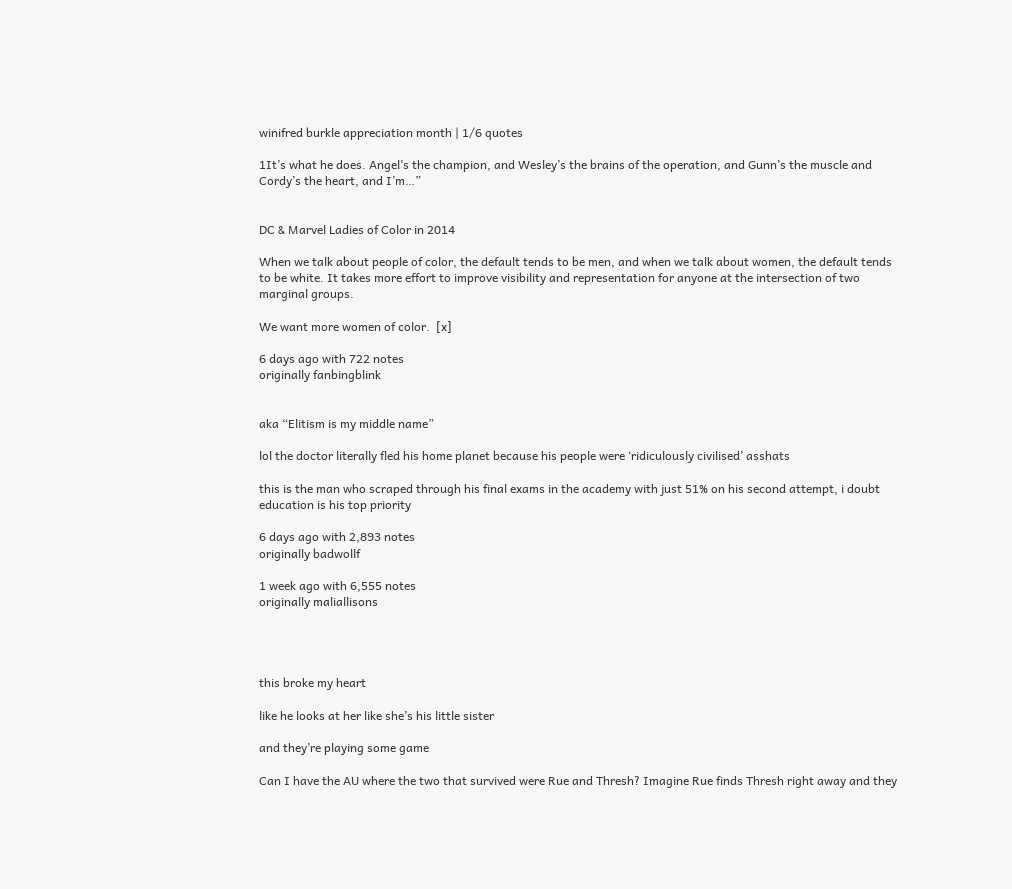winifred burkle appreciation month | 1/6 quotes

1It’s what he does. Angel’s the champion, and Wesley’s the brains of the operation, and Gunn’s the muscle and Cordy’s the heart, and I’m…”


DC & Marvel Ladies of Color in 2014

When we talk about people of color, the default tends to be men, and when we talk about women, the default tends to be white. It takes more effort to improve visibility and representation for anyone at the intersection of two marginal groups.

We want more women of color.  [x]

6 days ago with 722 notes
originally fanbingblink


aka “Elitism is my middle name”

lol the doctor literally fled his home planet because his people were ‘ridiculously civilised’ asshats

this is the man who scraped through his final exams in the academy with just 51% on his second attempt, i doubt education is his top priority

6 days ago with 2,893 notes
originally badwollf

1 week ago with 6,555 notes
originally maliallisons




this broke my heart

like he looks at her like she’s his little sister

and they’re playing some game

Can I have the AU where the two that survived were Rue and Thresh? Imagine Rue finds Thresh right away and they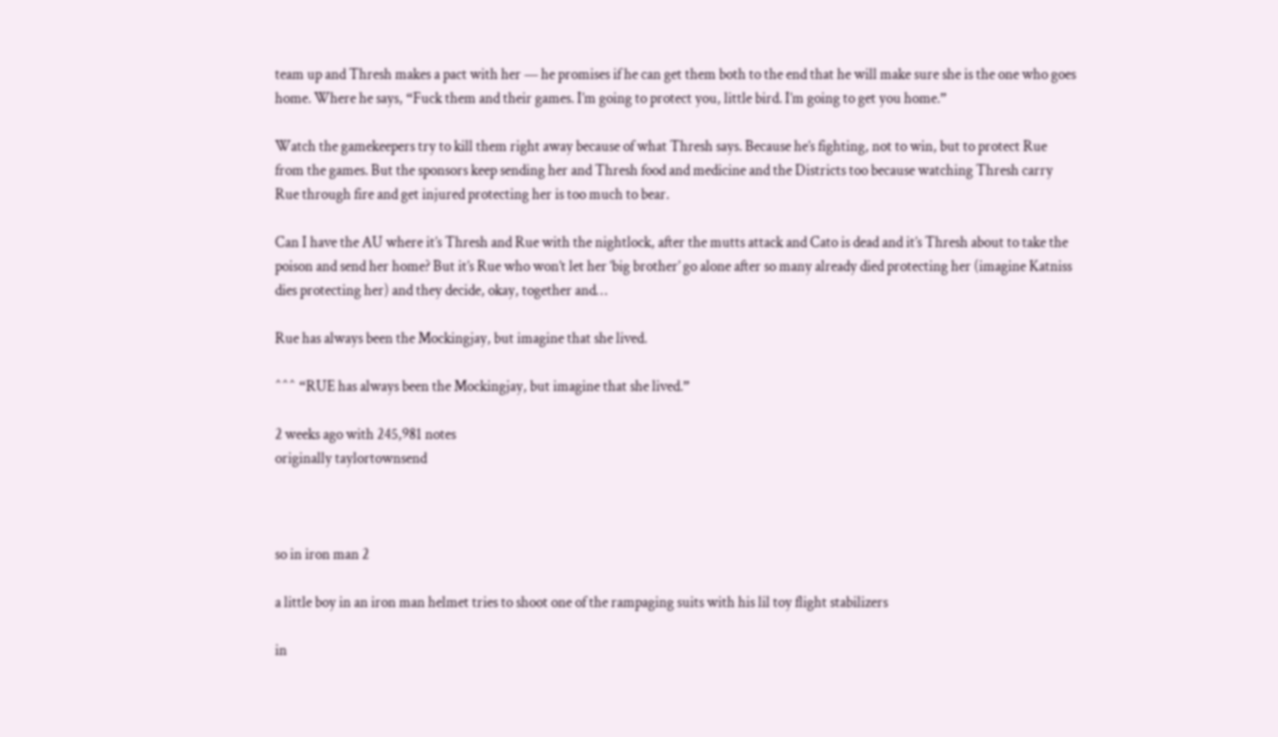team up and Thresh makes a pact with her — he promises if he can get them both to the end that he will make sure she is the one who goes home. Where he says, “Fuck them and their games. I’m going to protect you, little bird. I’m going to get you home.”

Watch the gamekeepers try to kill them right away because of what Thresh says. Because he’s fighting, not to win, but to protect Rue from the games. But the sponsors keep sending her and Thresh food and medicine and the Districts too because watching Thresh carry Rue through fire and get injured protecting her is too much to bear.

Can I have the AU where it’s Thresh and Rue with the nightlock, after the mutts attack and Cato is dead and it’s Thresh about to take the poison and send her home? But it’s Rue who won’t let her ‘big brother’ go alone after so many already died protecting her (imagine Katniss dies protecting her) and they decide, okay, together and…

Rue has always been the Mockingjay, but imagine that she lived.

^^^ “RUE has always been the Mockingjay, but imagine that she lived.”

2 weeks ago with 245,981 notes
originally taylortownsend



so in iron man 2

a little boy in an iron man helmet tries to shoot one of the rampaging suits with his lil toy flight stabilizers

in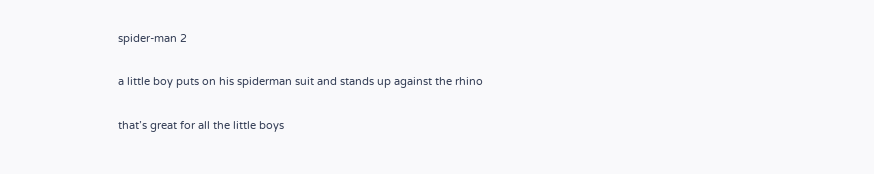spider-man 2

a little boy puts on his spiderman suit and stands up against the rhino

that’s great for all the little boys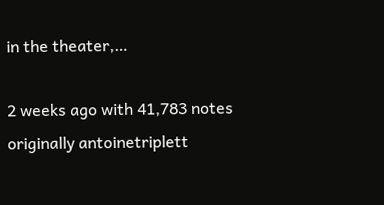in the theater,…

2 weeks ago with 41,783 notes
originally antoinetriplett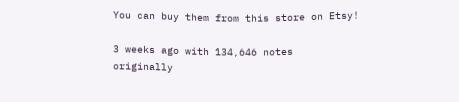You can buy them from this store on Etsy!

3 weeks ago with 134,646 notes
originally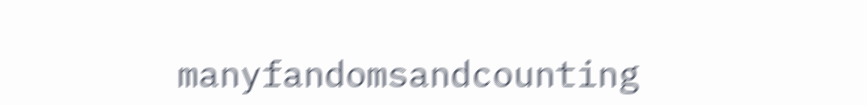manyfandomsandcounting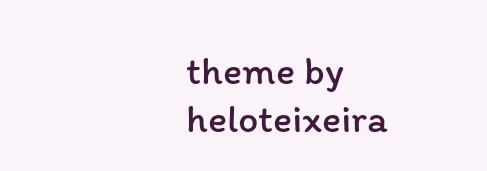theme by heloteixeira